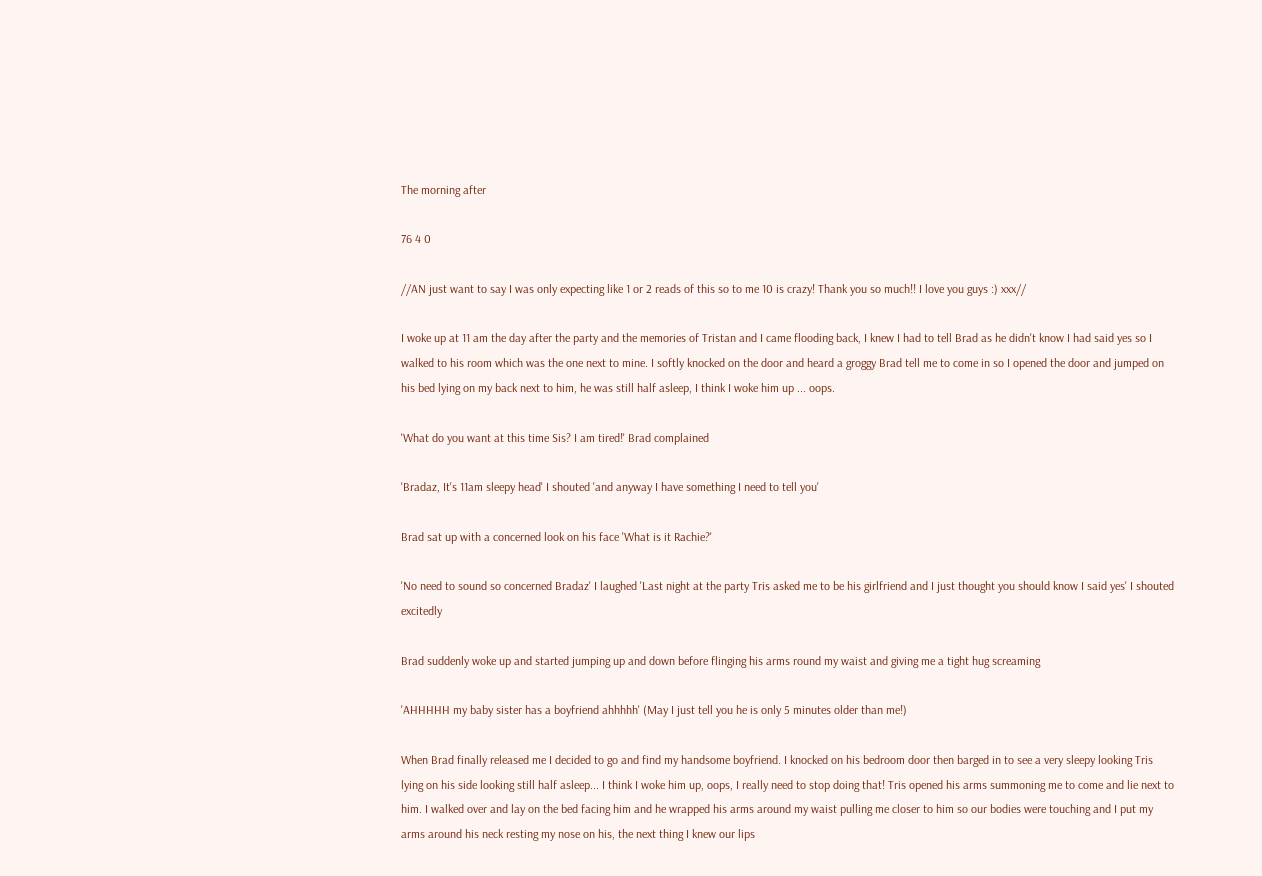The morning after

76 4 0

//AN just want to say I was only expecting like 1 or 2 reads of this so to me 10 is crazy! Thank you so much!! I love you guys :) xxx//

I woke up at 11 am the day after the party and the memories of Tristan and I came flooding back, I knew I had to tell Brad as he didn't know I had said yes so I walked to his room which was the one next to mine. I softly knocked on the door and heard a groggy Brad tell me to come in so I opened the door and jumped on his bed lying on my back next to him, he was still half asleep, I think I woke him up ... oops.

'What do you want at this time Sis? I am tired!' Brad complained

'Bradaz, It's 11am sleepy head' I shouted 'and anyway I have something I need to tell you'

Brad sat up with a concerned look on his face 'What is it Rachie?'

'No need to sound so concerned Bradaz' I laughed 'Last night at the party Tris asked me to be his girlfriend and I just thought you should know I said yes' I shouted excitedly

Brad suddenly woke up and started jumping up and down before flinging his arms round my waist and giving me a tight hug screaming

'AHHHHH my baby sister has a boyfriend ahhhhh' (May I just tell you he is only 5 minutes older than me!)

When Brad finally released me I decided to go and find my handsome boyfriend. I knocked on his bedroom door then barged in to see a very sleepy looking Tris lying on his side looking still half asleep... I think I woke him up, oops, I really need to stop doing that! Tris opened his arms summoning me to come and lie next to him. I walked over and lay on the bed facing him and he wrapped his arms around my waist pulling me closer to him so our bodies were touching and I put my arms around his neck resting my nose on his, the next thing I knew our lips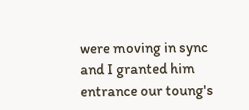were moving in sync and I granted him entrance our toung's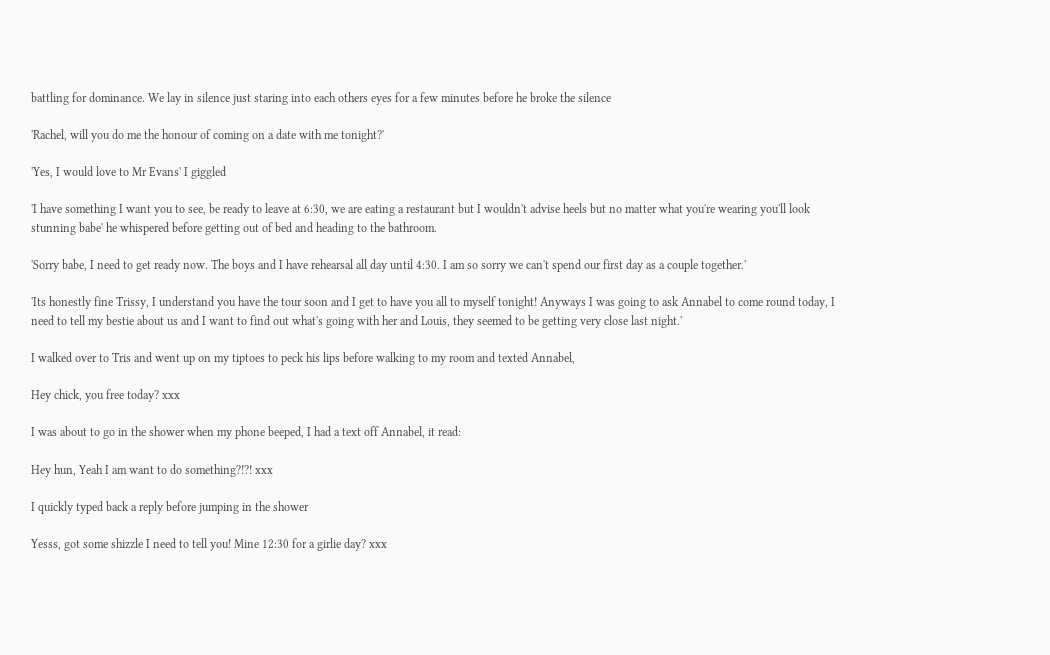battling for dominance. We lay in silence just staring into each others eyes for a few minutes before he broke the silence

'Rachel, will you do me the honour of coming on a date with me tonight?'

'Yes, I would love to Mr Evans' I giggled

'I have something I want you to see, be ready to leave at 6:30, we are eating a restaurant but I wouldn't advise heels but no matter what you're wearing you'll look stunning babe' he whispered before getting out of bed and heading to the bathroom.

'Sorry babe, I need to get ready now. The boys and I have rehearsal all day until 4:30. I am so sorry we can't spend our first day as a couple together.'

'Its honestly fine Trissy, I understand you have the tour soon and I get to have you all to myself tonight! Anyways I was going to ask Annabel to come round today, I need to tell my bestie about us and I want to find out what's going with her and Louis, they seemed to be getting very close last night.'

I walked over to Tris and went up on my tiptoes to peck his lips before walking to my room and texted Annabel,

Hey chick, you free today? xxx

I was about to go in the shower when my phone beeped, I had a text off Annabel, it read:

Hey hun, Yeah I am want to do something?!?! xxx

I quickly typed back a reply before jumping in the shower

Yesss, got some shizzle I need to tell you! Mine 12:30 for a girlie day? xxx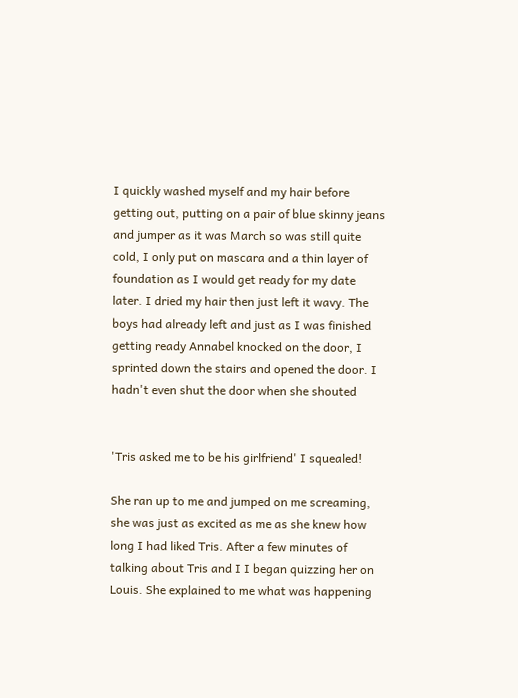I quickly washed myself and my hair before getting out, putting on a pair of blue skinny jeans and jumper as it was March so was still quite cold, I only put on mascara and a thin layer of foundation as I would get ready for my date later. I dried my hair then just left it wavy. The boys had already left and just as I was finished getting ready Annabel knocked on the door, I sprinted down the stairs and opened the door. I hadn't even shut the door when she shouted


'Tris asked me to be his girlfriend' I squealed!

She ran up to me and jumped on me screaming, she was just as excited as me as she knew how long I had liked Tris. After a few minutes of talking about Tris and I I began quizzing her on Louis. She explained to me what was happening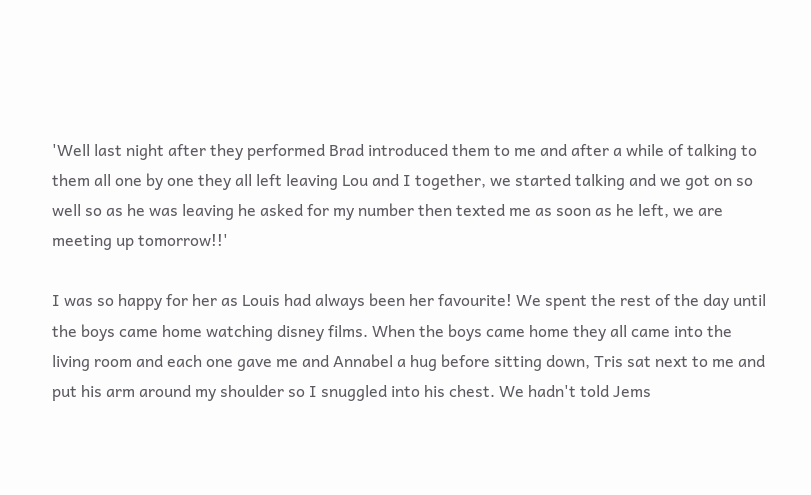'Well last night after they performed Brad introduced them to me and after a while of talking to them all one by one they all left leaving Lou and I together, we started talking and we got on so well so as he was leaving he asked for my number then texted me as soon as he left, we are meeting up tomorrow!!'

I was so happy for her as Louis had always been her favourite! We spent the rest of the day until the boys came home watching disney films. When the boys came home they all came into the living room and each one gave me and Annabel a hug before sitting down, Tris sat next to me and put his arm around my shoulder so I snuggled into his chest. We hadn't told Jems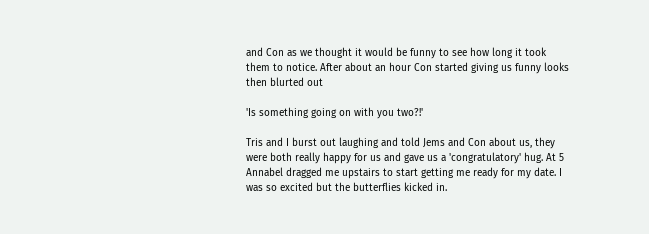and Con as we thought it would be funny to see how long it took them to notice. After about an hour Con started giving us funny looks then blurted out

'Is something going on with you two?!'

Tris and I burst out laughing and told Jems and Con about us, they were both really happy for us and gave us a 'congratulatory' hug. At 5 Annabel dragged me upstairs to start getting me ready for my date. I was so excited but the butterflies kicked in.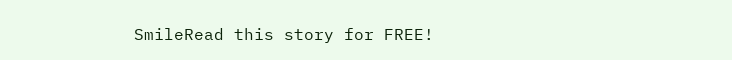SmileRead this story for FREE!